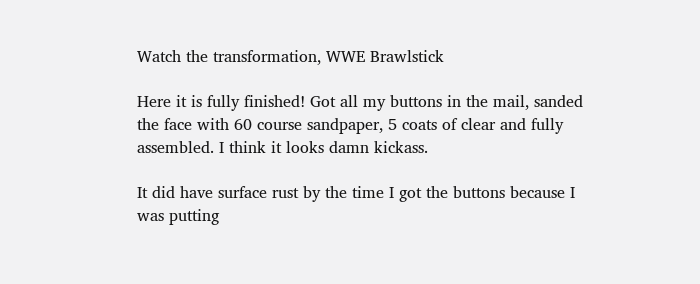Watch the transformation, WWE Brawlstick

Here it is fully finished! Got all my buttons in the mail, sanded the face with 60 course sandpaper, 5 coats of clear and fully assembled. I think it looks damn kickass.

It did have surface rust by the time I got the buttons because I was putting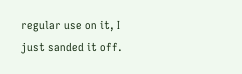regular use on it, I just sanded it off.